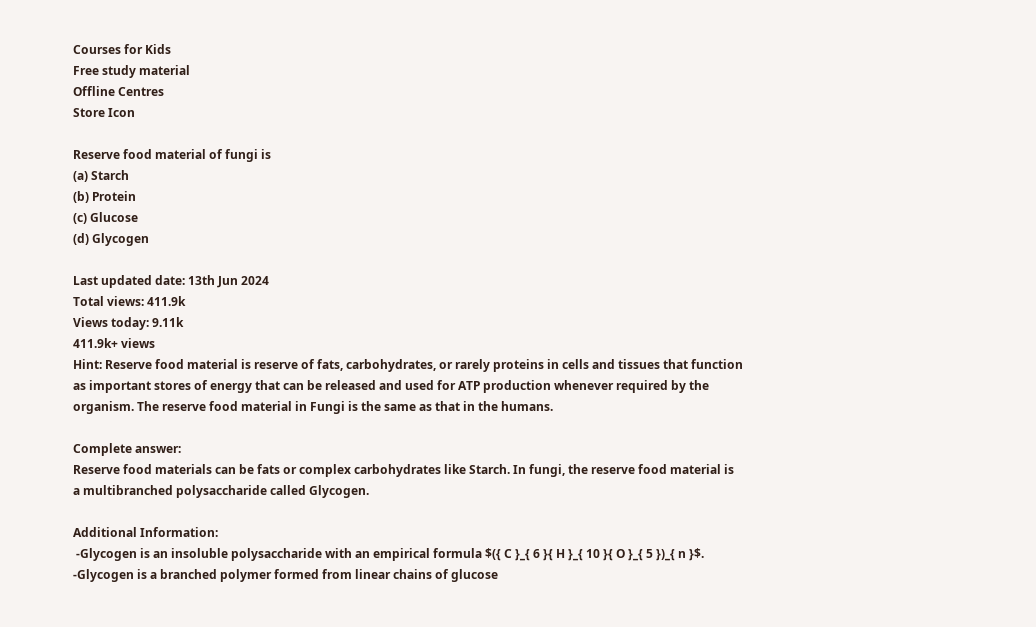Courses for Kids
Free study material
Offline Centres
Store Icon

Reserve food material of fungi is
(a) Starch
(b) Protein
(c) Glucose
(d) Glycogen

Last updated date: 13th Jun 2024
Total views: 411.9k
Views today: 9.11k
411.9k+ views
Hint: Reserve food material is reserve of fats, carbohydrates, or rarely proteins in cells and tissues that function as important stores of energy that can be released and used for ATP production whenever required by the organism. The reserve food material in Fungi is the same as that in the humans.

Complete answer:
Reserve food materials can be fats or complex carbohydrates like Starch. In fungi, the reserve food material is a multibranched polysaccharide called Glycogen.

Additional Information:
 -Glycogen is an insoluble polysaccharide with an empirical formula $({ C }_{ 6 }{ H }_{ 10 }{ O }_{ 5 })_{ n }$.
-Glycogen is a branched polymer formed from linear chains of glucose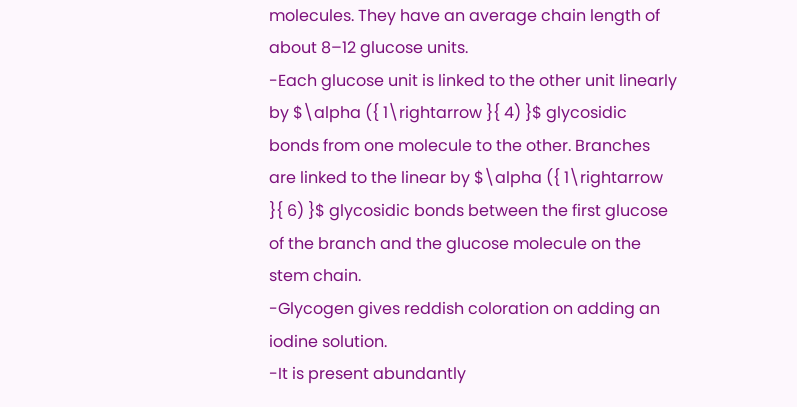molecules. They have an average chain length of about 8–12 glucose units.
-Each glucose unit is linked to the other unit linearly by $\alpha ({ 1\rightarrow }{ 4) }$ glycosidic bonds from one molecule to the other. Branches are linked to the linear by $\alpha ({ 1\rightarrow }{ 6) }$ glycosidic bonds between the first glucose of the branch and the glucose molecule on the stem chain.
-Glycogen gives reddish coloration on adding an iodine solution.
-It is present abundantly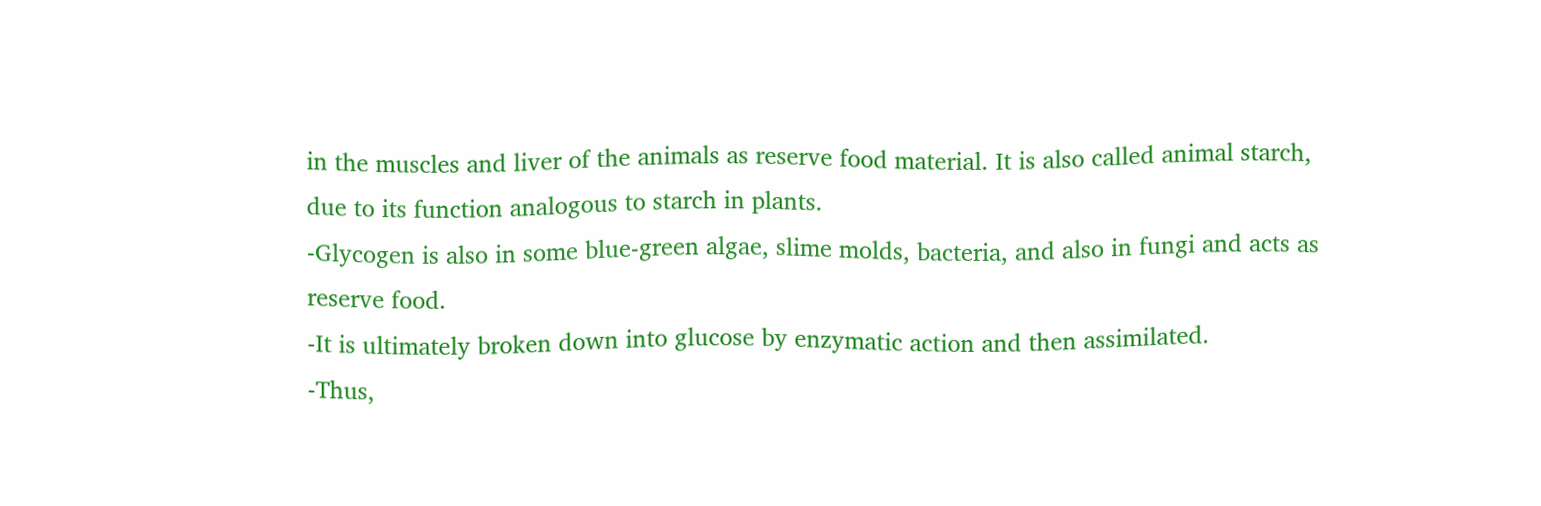in the muscles and liver of the animals as reserve food material. It is also called animal starch, due to its function analogous to starch in plants.
-Glycogen is also in some blue-green algae, slime molds, bacteria, and also in fungi and acts as reserve food.
-It is ultimately broken down into glucose by enzymatic action and then assimilated.
-Thus,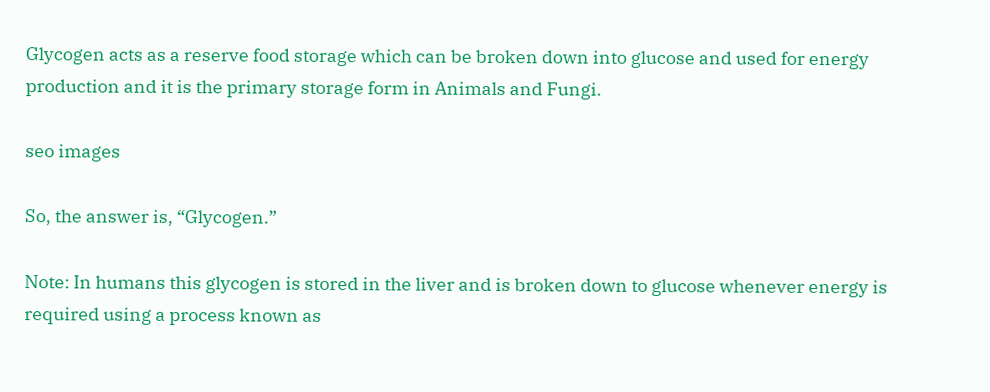Glycogen acts as a reserve food storage which can be broken down into glucose and used for energy production and it is the primary storage form in Animals and Fungi.

seo images

So, the answer is, “Glycogen.”

Note: In humans this glycogen is stored in the liver and is broken down to glucose whenever energy is required using a process known as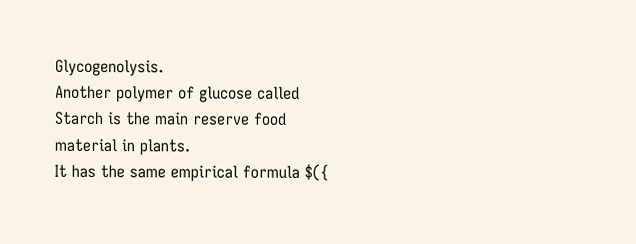Glycogenolysis.
Another polymer of glucose called Starch is the main reserve food material in plants.
It has the same empirical formula $({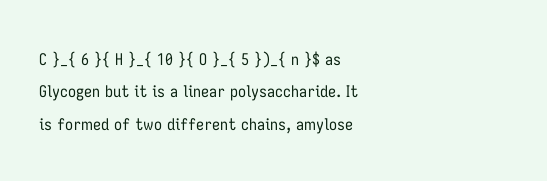C }_{ 6 }{ H }_{ 10 }{ O }_{ 5 })_{ n }$ as Glycogen but it is a linear polysaccharide. It is formed of two different chains, amylose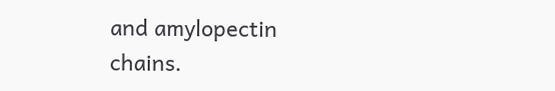and amylopectin chains.